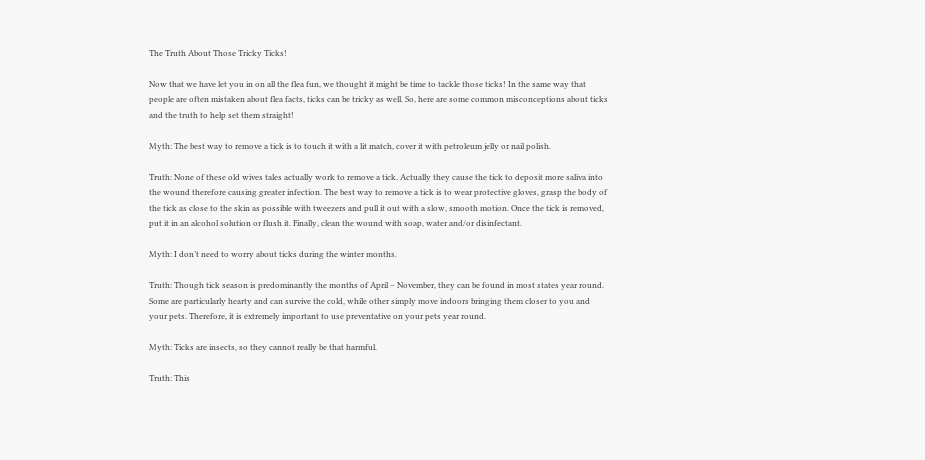The Truth About Those Tricky Ticks!

Now that we have let you in on all the flea fun, we thought it might be time to tackle those ticks! In the same way that people are often mistaken about flea facts, ticks can be tricky as well. So, here are some common misconceptions about ticks and the truth to help set them straight!

Myth: The best way to remove a tick is to touch it with a lit match, cover it with petroleum jelly or nail polish.

Truth: None of these old wives tales actually work to remove a tick. Actually they cause the tick to deposit more saliva into the wound therefore causing greater infection. The best way to remove a tick is to wear protective gloves, grasp the body of the tick as close to the skin as possible with tweezers and pull it out with a slow, smooth motion. Once the tick is removed, put it in an alcohol solution or flush it. Finally, clean the wound with soap, water and/or disinfectant.

Myth: I don’t need to worry about ticks during the winter months.

Truth: Though tick season is predominantly the months of April – November, they can be found in most states year round. Some are particularly hearty and can survive the cold, while other simply move indoors bringing them closer to you and your pets. Therefore, it is extremely important to use preventative on your pets year round.

Myth: Ticks are insects, so they cannot really be that harmful.

Truth: This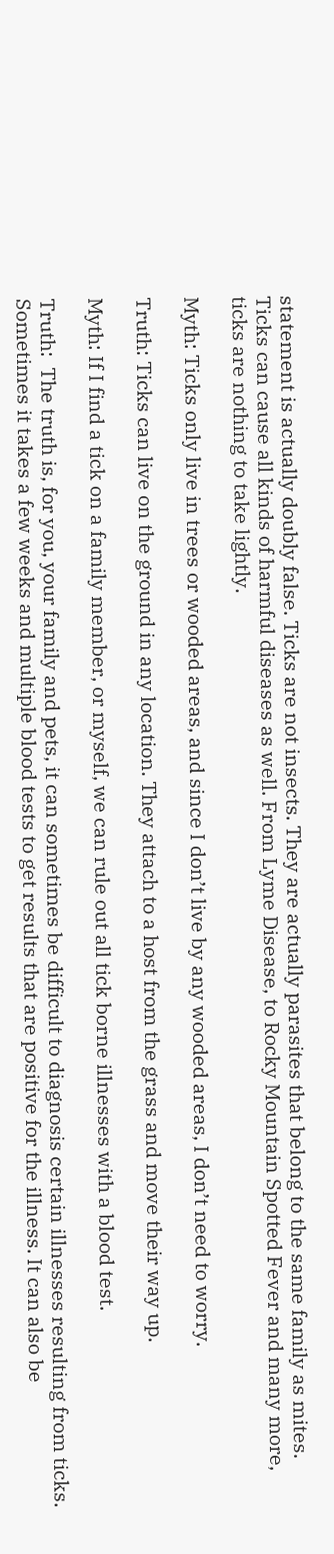statement is actually doubly false. Ticks are not insects. They are actually parasites that belong to the same family as mites. Ticks can cause all kinds of harmful diseases as well. From Lyme Disease, to Rocky Mountain Spotted Fever and many more, ticks are nothing to take lightly.

Myth: Ticks only live in trees or wooded areas, and since I don’t live by any wooded areas, I don’t need to worry.

Truth: Ticks can live on the ground in any location. They attach to a host from the grass and move their way up.

Myth: If I find a tick on a family member, or myself, we can rule out all tick borne illnesses with a blood test.

Truth:  The truth is, for you, your family and pets, it can sometimes be difficult to diagnosis certain illnesses resulting from ticks. Sometimes it takes a few weeks and multiple blood tests to get results that are positive for the illness. It can also be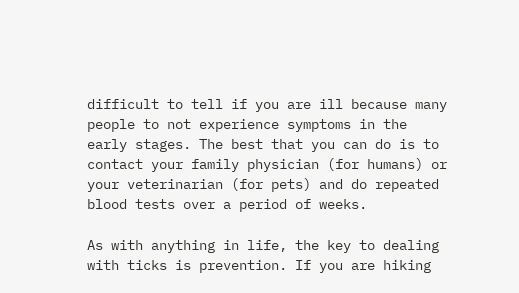difficult to tell if you are ill because many people to not experience symptoms in the early stages. The best that you can do is to contact your family physician (for humans) or your veterinarian (for pets) and do repeated blood tests over a period of weeks.

As with anything in life, the key to dealing with ticks is prevention. If you are hiking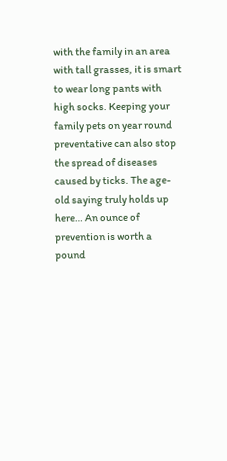with the family in an area with tall grasses, it is smart to wear long pants with high socks. Keeping your family pets on year round preventative can also stop the spread of diseases caused by ticks. The age-old saying truly holds up here… An ounce of prevention is worth a pound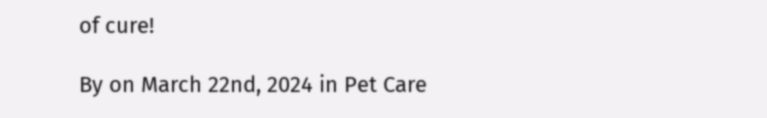of cure!

By on March 22nd, 2024 in Pet Care